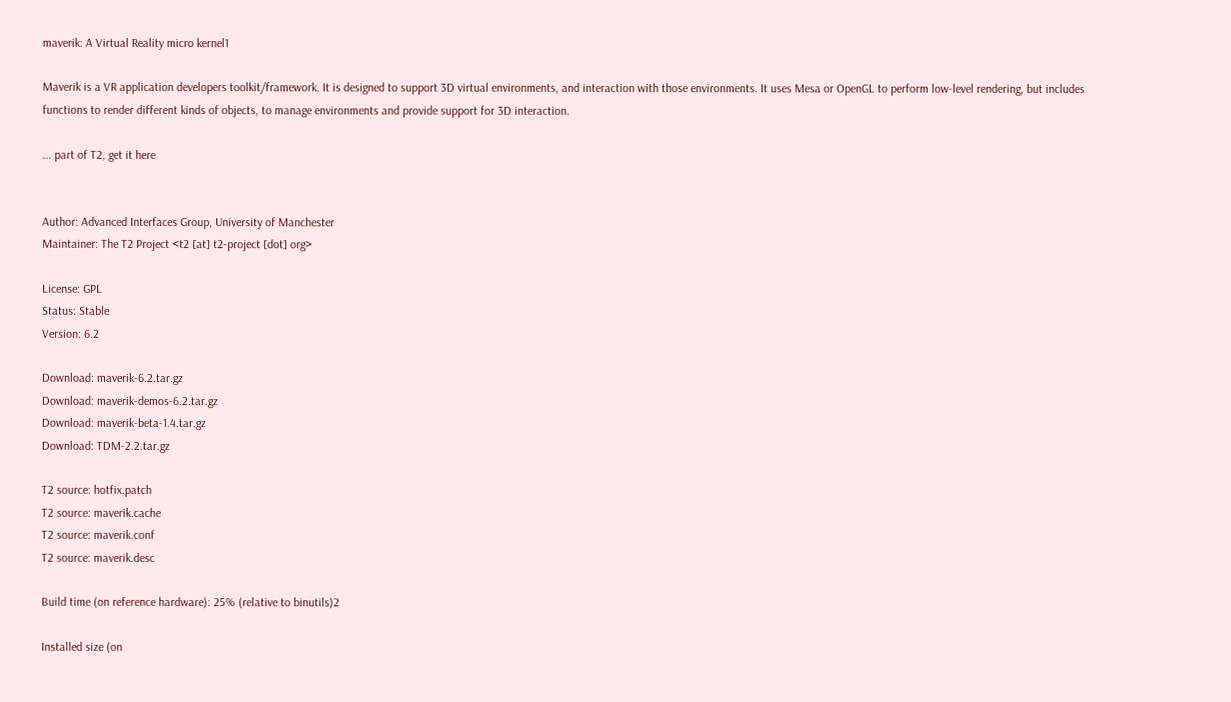maverik: A Virtual Reality micro kernel1

Maverik is a VR application developers toolkit/framework. It is designed to support 3D virtual environments, and interaction with those environments. It uses Mesa or OpenGL to perform low-level rendering, but includes functions to render different kinds of objects, to manage environments and provide support for 3D interaction.

... part of T2, get it here


Author: Advanced Interfaces Group, University of Manchester
Maintainer: The T2 Project <t2 [at] t2-project [dot] org>

License: GPL
Status: Stable
Version: 6.2

Download: maverik-6.2.tar.gz
Download: maverik-demos-6.2.tar.gz
Download: maverik-beta-1.4.tar.gz
Download: TDM-2.2.tar.gz

T2 source: hotfix.patch
T2 source: maverik.cache
T2 source: maverik.conf
T2 source: maverik.desc

Build time (on reference hardware): 25% (relative to binutils)2

Installed size (on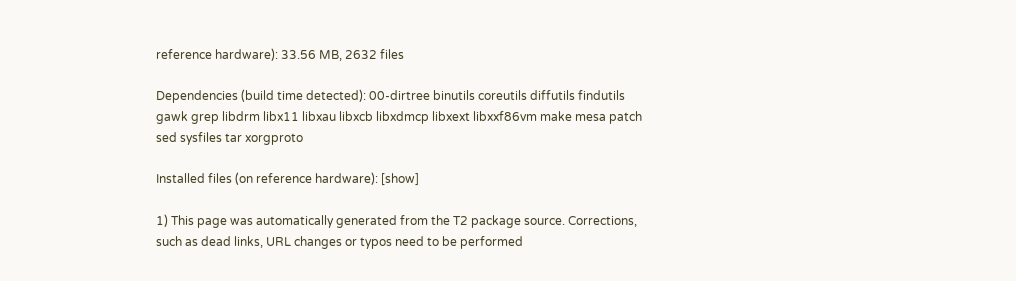reference hardware): 33.56 MB, 2632 files

Dependencies (build time detected): 00-dirtree binutils coreutils diffutils findutils gawk grep libdrm libx11 libxau libxcb libxdmcp libxext libxxf86vm make mesa patch sed sysfiles tar xorgproto

Installed files (on reference hardware): [show]

1) This page was automatically generated from the T2 package source. Corrections, such as dead links, URL changes or typos need to be performed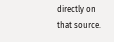directly on that source.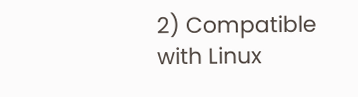2) Compatible with Linux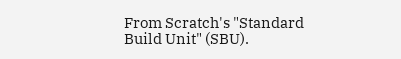From Scratch's "Standard Build Unit" (SBU).